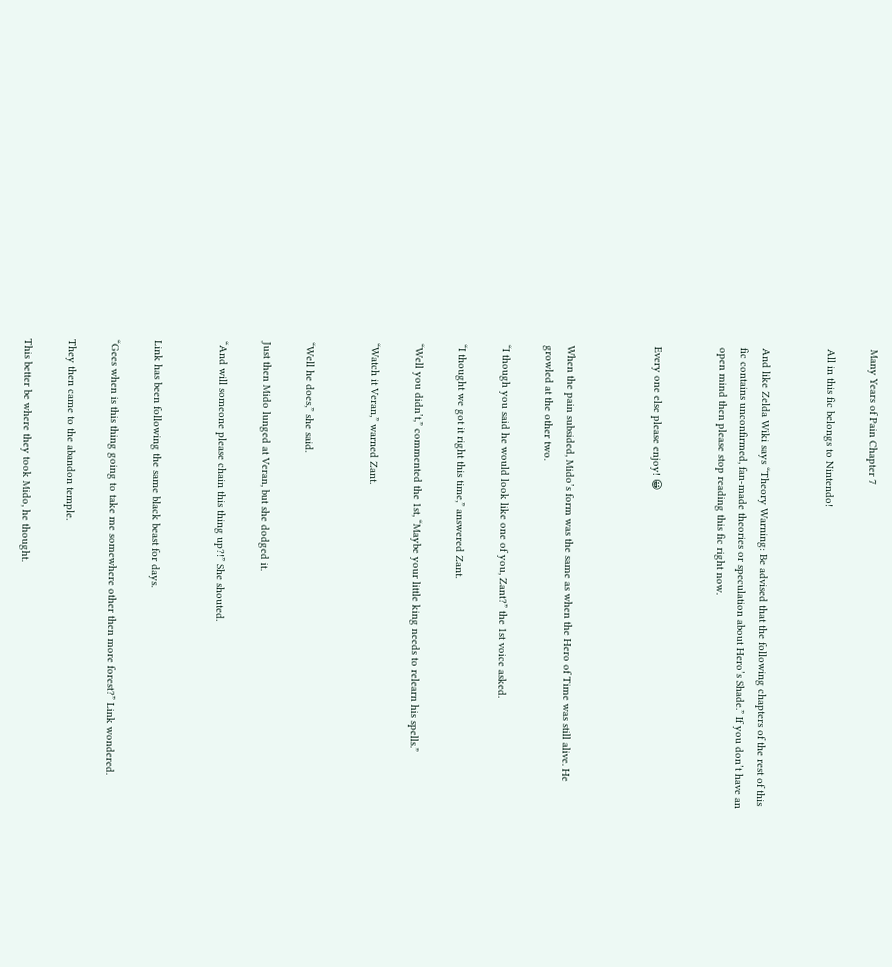Many Years of Pain Chapter 7

All in this fic belongs to Nintendo!


And like Zelda Wiki says “Theory Warning: Be advised that the following chapters of the rest of this fic contains unconfirmed, fan-made theories or speculation about Hero’s Shade.” If you don’t have an open mind then please stop reading this fic right now.


Every one else please enjoy! 😀



When the pain subsided, Mido’s form was the same as when the Hero of Time was still alive. He growled at the other two.

“I though you said he would look like one of you, Zant?” the 1st voice asked.

“I thought we got it right this time,” answered Zant.

“Well you didn’t,” commented the 1st, “Maybe your little king needs to relearn his spells.”

“Watch it Veran,” warned Zant.


“Well he does,” she said.

Just then Mido lunged at Veran, but she dodged it.

“And will someone please chain this thing up?!” She shouted.


Link has been following the same black beast for days.

“Gees when is this thing going to take me somewhere other then more forest?” Link wondered.

They then came to the abandon temple.

This better be where they took Mido, he thought.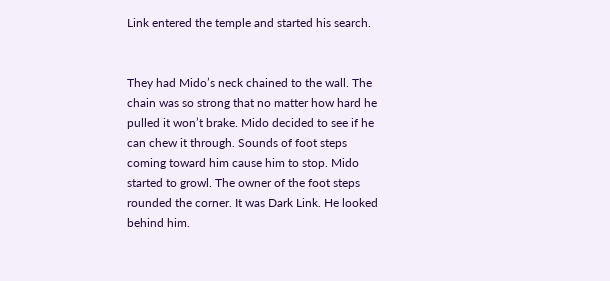Link entered the temple and started his search.


They had Mido’s neck chained to the wall. The chain was so strong that no matter how hard he pulled it won’t brake. Mido decided to see if he can chew it through. Sounds of foot steps coming toward him cause him to stop. Mido started to growl. The owner of the foot steps rounded the corner. It was Dark Link. He looked behind him.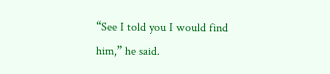“See I told you I would find him,” he said.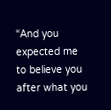“And you expected me to believe you after what you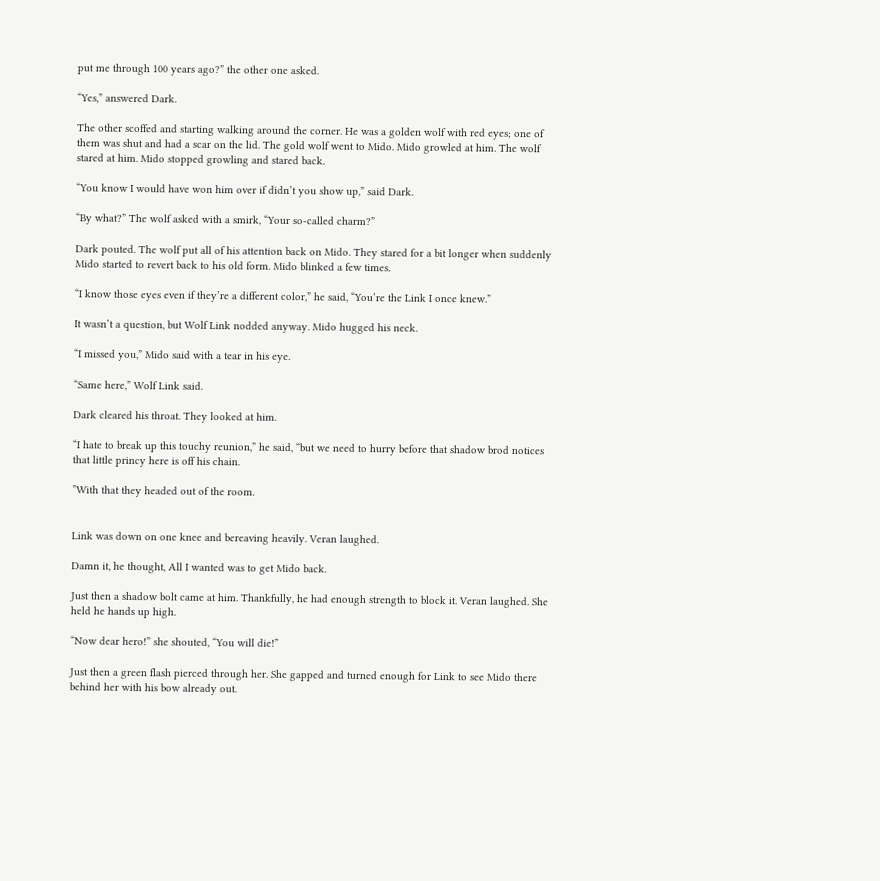put me through 100 years ago?” the other one asked.

“Yes,” answered Dark.

The other scoffed and starting walking around the corner. He was a golden wolf with red eyes; one of them was shut and had a scar on the lid. The gold wolf went to Mido. Mido growled at him. The wolf stared at him. Mido stopped growling and stared back.

“You know I would have won him over if didn’t you show up,” said Dark.

“By what?” The wolf asked with a smirk, “Your so-called charm?”

Dark pouted. The wolf put all of his attention back on Mido. They stared for a bit longer when suddenly Mido started to revert back to his old form. Mido blinked a few times.

“I know those eyes even if they’re a different color,” he said, “You’re the Link I once knew.”

It wasn’t a question, but Wolf Link nodded anyway. Mido hugged his neck.

“I missed you,” Mido said with a tear in his eye.

“Same here,” Wolf Link said.

Dark cleared his throat. They looked at him.

“I hate to break up this touchy reunion,” he said, “but we need to hurry before that shadow brod notices that little princy here is off his chain.

”With that they headed out of the room.


Link was down on one knee and bereaving heavily. Veran laughed.

Damn it, he thought, All I wanted was to get Mido back.

Just then a shadow bolt came at him. Thankfully, he had enough strength to block it. Veran laughed. She held he hands up high.

“Now dear hero!” she shouted, “You will die!”

Just then a green flash pierced through her. She gapped and turned enough for Link to see Mido there behind her with his bow already out.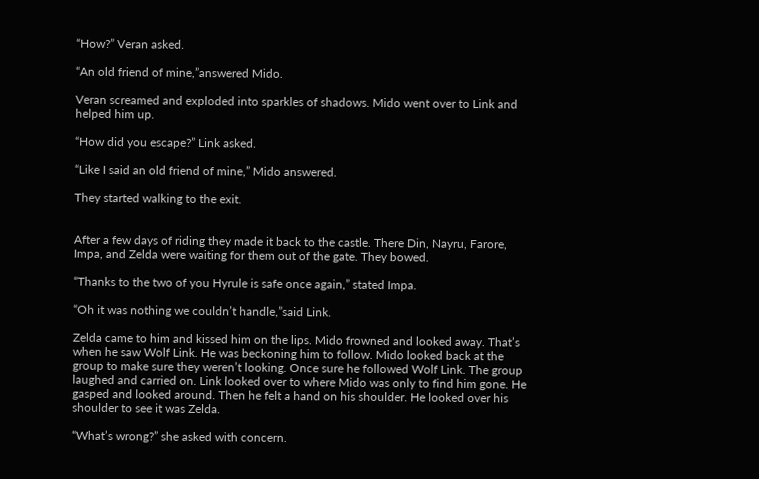“How?” Veran asked.

“An old friend of mine,”answered Mido.

Veran screamed and exploded into sparkles of shadows. Mido went over to Link and helped him up.

“How did you escape?” Link asked.

“Like I said an old friend of mine,” Mido answered.

They started walking to the exit.


After a few days of riding they made it back to the castle. There Din, Nayru, Farore, Impa, and Zelda were waiting for them out of the gate. They bowed.

“Thanks to the two of you Hyrule is safe once again,” stated Impa.

“Oh it was nothing we couldn’t handle,”said Link.

Zelda came to him and kissed him on the lips. Mido frowned and looked away. That’s when he saw Wolf Link. He was beckoning him to follow. Mido looked back at the group to make sure they weren’t looking. Once sure he followed Wolf Link. The group laughed and carried on. Link looked over to where Mido was only to find him gone. He gasped and looked around. Then he felt a hand on his shoulder. He looked over his shoulder to see it was Zelda.

“What’s wrong?” she asked with concern.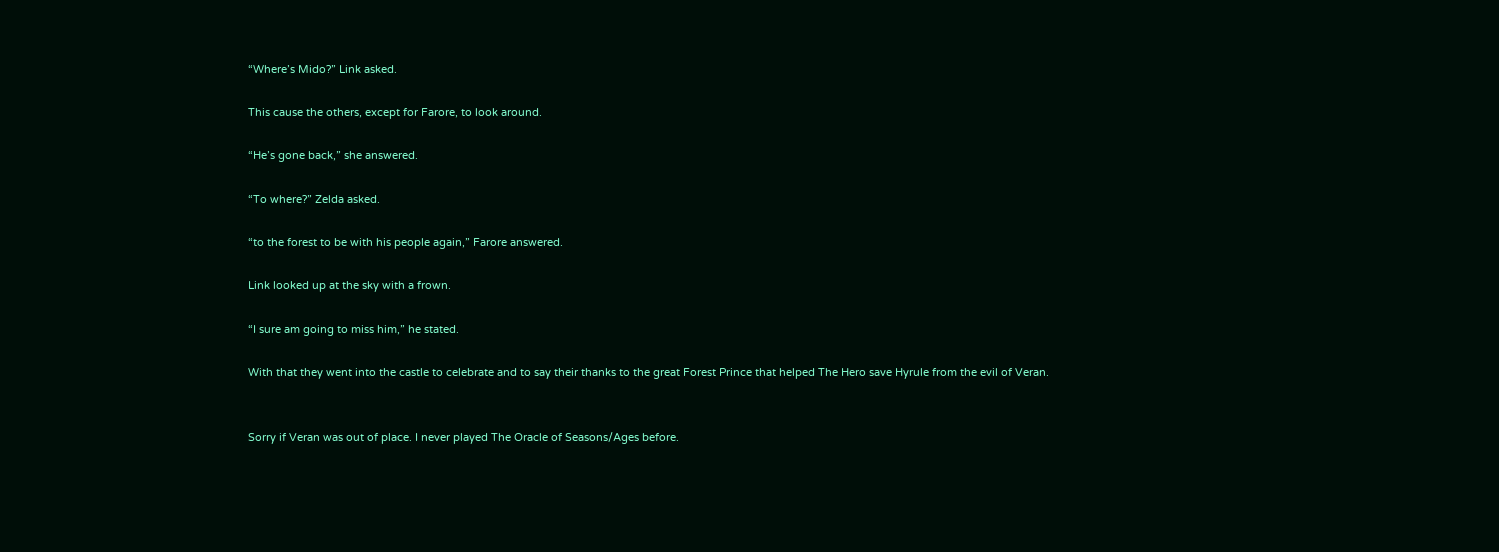“Where’s Mido?” Link asked.

This cause the others, except for Farore, to look around.

“He’s gone back,” she answered.

“To where?” Zelda asked.

“to the forest to be with his people again,” Farore answered.

Link looked up at the sky with a frown.

“I sure am going to miss him,” he stated.

With that they went into the castle to celebrate and to say their thanks to the great Forest Prince that helped The Hero save Hyrule from the evil of Veran.


Sorry if Veran was out of place. I never played The Oracle of Seasons/Ages before.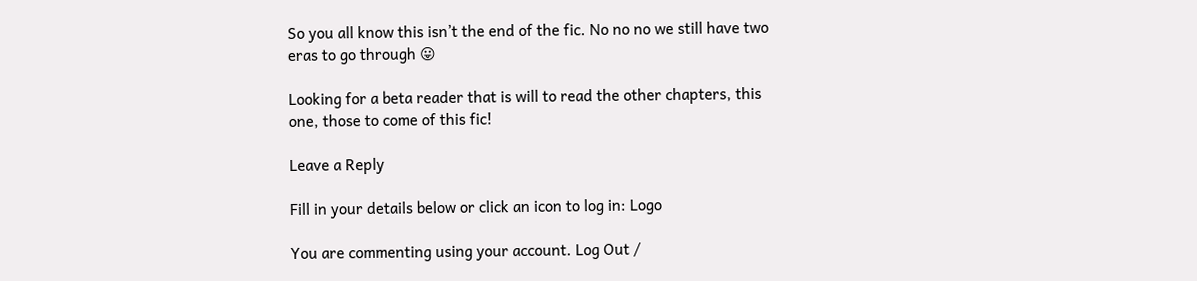So you all know this isn’t the end of the fic. No no no we still have two eras to go through 😛

Looking for a beta reader that is will to read the other chapters, this one, those to come of this fic!

Leave a Reply

Fill in your details below or click an icon to log in: Logo

You are commenting using your account. Log Out /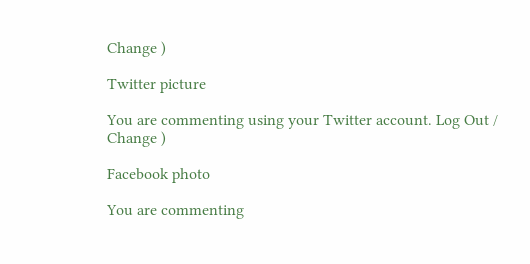Change )

Twitter picture

You are commenting using your Twitter account. Log Out /  Change )

Facebook photo

You are commenting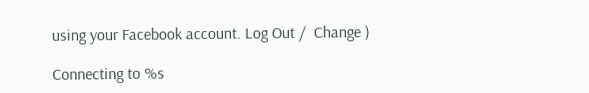using your Facebook account. Log Out /  Change )

Connecting to %s